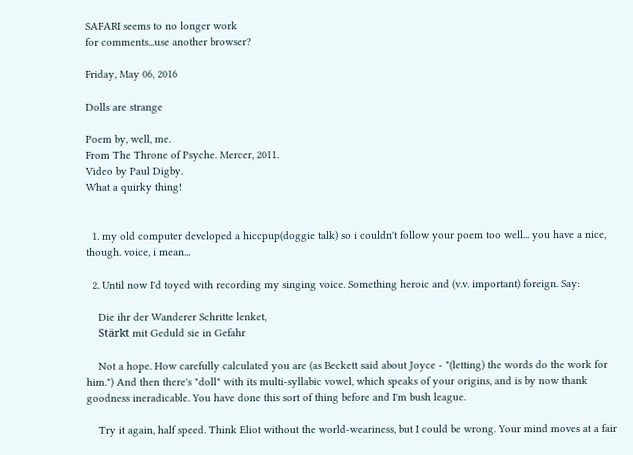SAFARI seems to no longer work
for comments...use another browser?

Friday, May 06, 2016

Dolls are strange

Poem by, well, me.
From The Throne of Psyche. Mercer, 2011.
Video by Paul Digby.
What a quirky thing!


  1. my old computer developed a hiccpup(doggie talk) so i couldn't follow your poem too well... you have a nice, though. voice, i mean...

  2. Until now I'd toyed with recording my singing voice. Something heroic and (v.v. important) foreign. Say:

    Die ihr der Wanderer Schritte lenket,
    Stärkt mit Geduld sie in Gefahr

    Not a hope. How carefully calculated you are (as Beckett said about Joyce - "(letting) the words do the work for him.") And then there's "doll" with its multi-syllabic vowel, which speaks of your origins, and is by now thank goodness ineradicable. You have done this sort of thing before and I'm bush league.

    Try it again, half speed. Think Eliot without the world-weariness, but I could be wrong. Your mind moves at a fair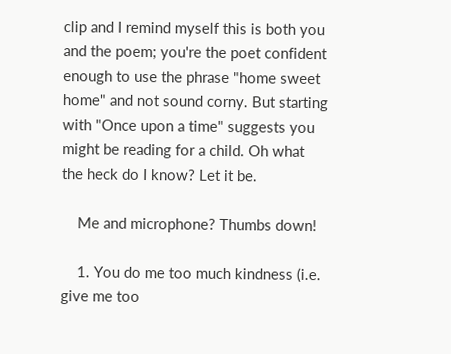clip and I remind myself this is both you and the poem; you're the poet confident enough to use the phrase "home sweet home" and not sound corny. But starting with "Once upon a time" suggests you might be reading for a child. Oh what the heck do I know? Let it be.

    Me and microphone? Thumbs down!

    1. You do me too much kindness (i.e. give me too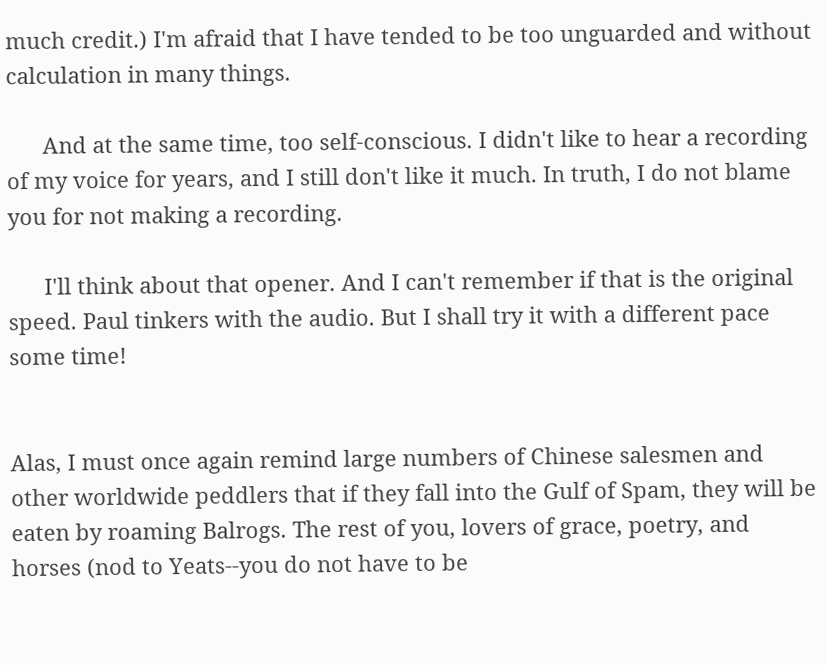much credit.) I'm afraid that I have tended to be too unguarded and without calculation in many things.

      And at the same time, too self-conscious. I didn't like to hear a recording of my voice for years, and I still don't like it much. In truth, I do not blame you for not making a recording.

      I'll think about that opener. And I can't remember if that is the original speed. Paul tinkers with the audio. But I shall try it with a different pace some time!


Alas, I must once again remind large numbers of Chinese salesmen and other worldwide peddlers that if they fall into the Gulf of Spam, they will be eaten by roaming Balrogs. The rest of you, lovers of grace, poetry, and horses (nod to Yeats--you do not have to be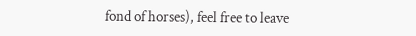fond of horses), feel free to leave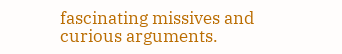fascinating missives and curious arguments.